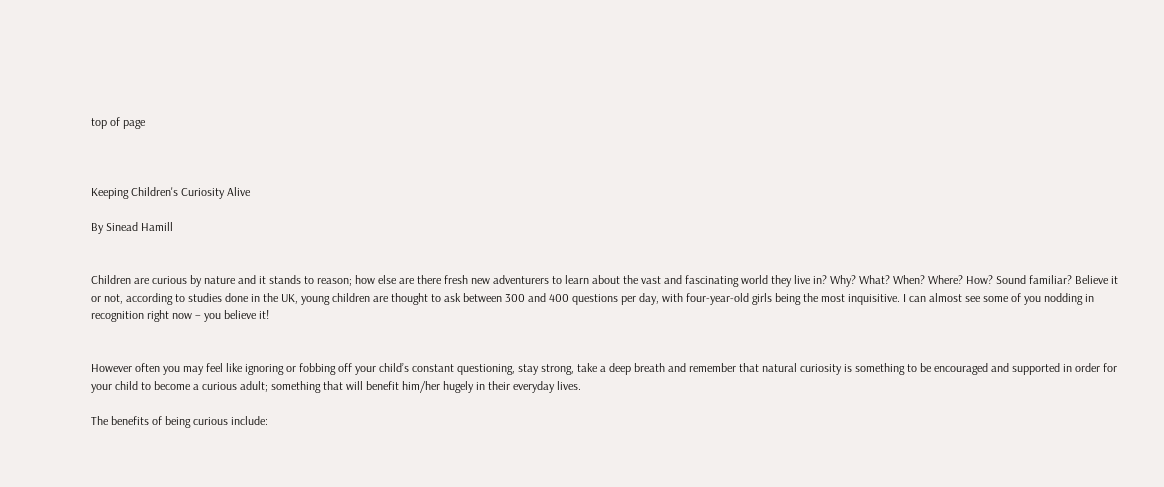top of page



Keeping Children's Curiosity Alive

By Sinead Hamill


Children are curious by nature and it stands to reason; how else are there fresh new adventurers to learn about the vast and fascinating world they live in? Why? What? When? Where? How? Sound familiar? Believe it or not, according to studies done in the UK, young children are thought to ask between 300 and 400 questions per day, with four-year-old girls being the most inquisitive. I can almost see some of you nodding in recognition right now – you believe it!


However often you may feel like ignoring or fobbing off your child’s constant questioning, stay strong, take a deep breath and remember that natural curiosity is something to be encouraged and supported in order for your child to become a curious adult; something that will benefit him/her hugely in their everyday lives.

The benefits of being curious include: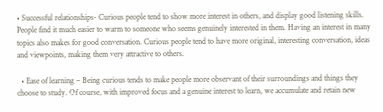• Successful relationships- Curious people tend to show more interest in others, and display good listening skills. People find it much easier to warm to someone who seems genuinely interested in them. Having an interest in many topics also makes for good conversation. Curious people tend to have more original, interesting conversation, ideas and viewpoints, making them very attractive to others.

  • Ease of learning – Being curious tends to make people more observant of their surroundings and things they choose to study. Of course, with improved focus and a genuine interest to learn, we accumulate and retain new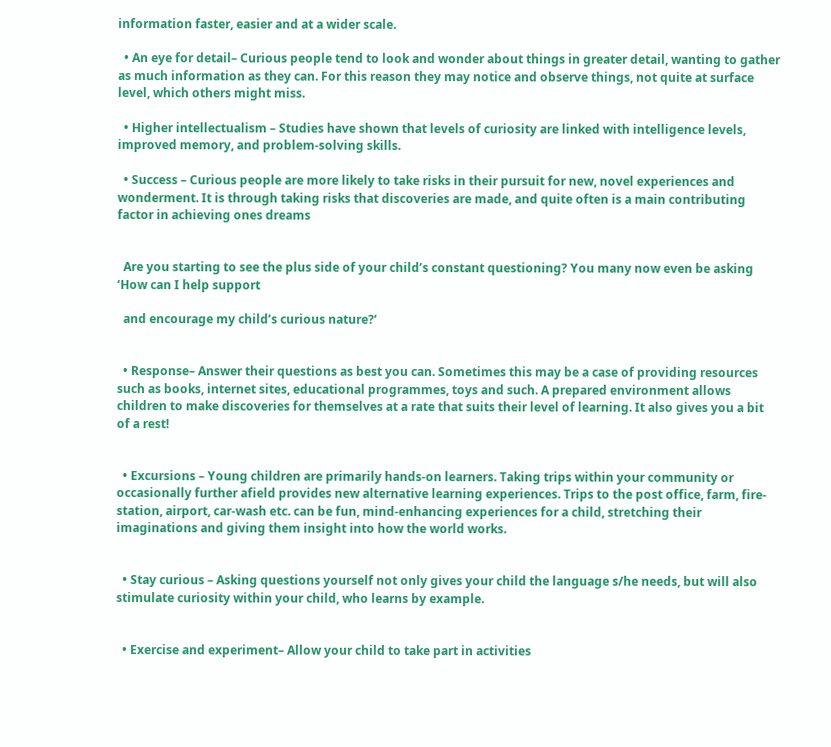information faster, easier and at a wider scale.

  • An eye for detail– Curious people tend to look and wonder about things in greater detail, wanting to gather as much information as they can. For this reason they may notice and observe things, not quite at surface level, which others might miss.

  • Higher intellectualism – Studies have shown that levels of curiosity are linked with intelligence levels, improved memory, and problem-solving skills.

  • Success – Curious people are more likely to take risks in their pursuit for new, novel experiences and wonderment. It is through taking risks that discoveries are made, and quite often is a main contributing factor in achieving ones dreams


  Are you starting to see the plus side of your child’s constant questioning? You many now even be asking ‘How can I help support

  and encourage my child’s curious nature?’


  • Response– Answer their questions as best you can. Sometimes this may be a case of providing resources such as books, internet sites, educational programmes, toys and such. A prepared environment allows children to make discoveries for themselves at a rate that suits their level of learning. It also gives you a bit of a rest!


  • Excursions – Young children are primarily hands-on learners. Taking trips within your community or occasionally further afield provides new alternative learning experiences. Trips to the post office, farm, fire-station, airport, car-wash etc. can be fun, mind-enhancing experiences for a child, stretching their imaginations and giving them insight into how the world works.


  • Stay curious – Asking questions yourself not only gives your child the language s/he needs, but will also stimulate curiosity within your child, who learns by example.


  • Exercise and experiment– Allow your child to take part in activities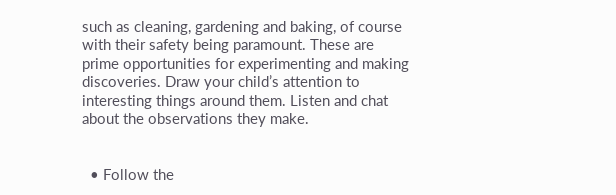such as cleaning, gardening and baking, of course with their safety being paramount. These are prime opportunities for experimenting and making discoveries. Draw your child’s attention to interesting things around them. Listen and chat about the observations they make.


  • Follow the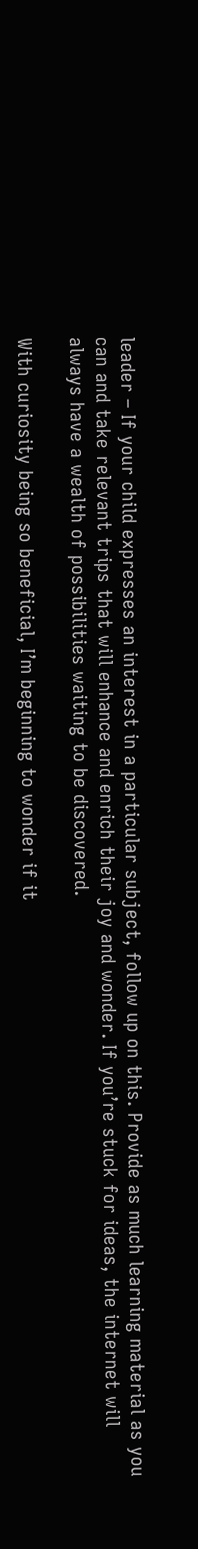leader – If your child expresses an interest in a particular subject, follow up on this. Provide as much learning material as you can and take relevant trips that will enhance and enrich their joy and wonder. If you’re stuck for ideas, the internet will always have a wealth of possibilities waiting to be discovered.

With curiosity being so beneficial, I’m beginning to wonder if it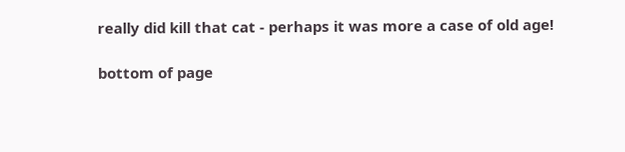really did kill that cat - perhaps it was more a case of old age!

bottom of page